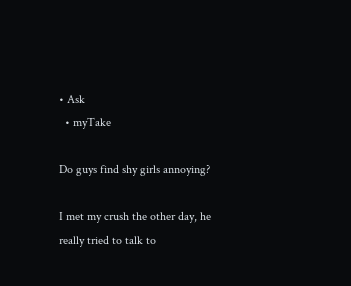• Ask
  • myTake

Do guys find shy girls annoying?

I met my crush the other day, he really tried to talk to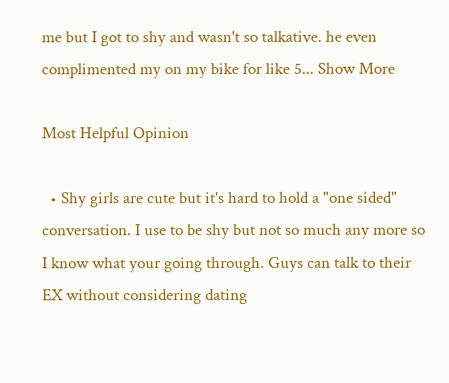me but I got to shy and wasn't so talkative. he even complimented my on my bike for like 5... Show More

Most Helpful Opinion

  • Shy girls are cute but it's hard to hold a "one sided" conversation. I use to be shy but not so much any more so I know what your going through. Guys can talk to their EX without considering dating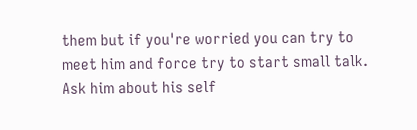them but if you're worried you can try to meet him and force try to start small talk. Ask him about his self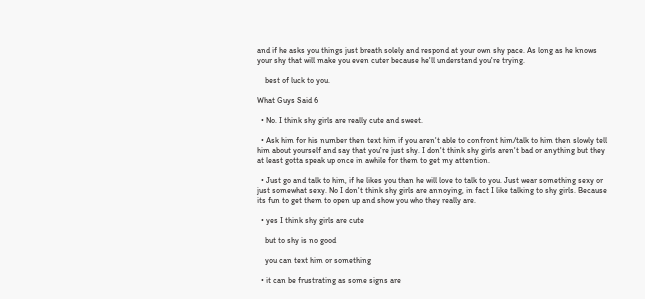and if he asks you things just breath solely and respond at your own shy pace. As long as he knows your shy that will make you even cuter because he'll understand you're trying.

    best of luck to you.

What Guys Said 6

  • No. I think shy girls are really cute and sweet.

  • Ask him for his number then text him if you aren't able to confront him/talk to him then slowly tell him about yourself and say that you're just shy. I don't think shy girls aren't bad or anything but they at least gotta speak up once in awhile for them to get my attention.

  • Just go and talk to him, if he likes you than he will love to talk to you. Just wear something sexy or just somewhat sexy. No I don't think shy girls are annoying, in fact I like talking to shy girls. Because its fun to get them to open up and show you who they really are.

  • yes I think shy girls are cute

    but to shy is no good

    you can text him or something

  • it can be frustrating as some signs are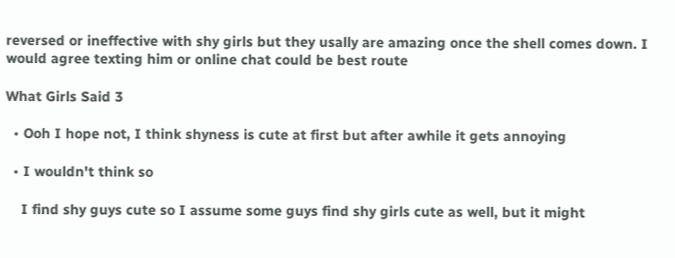reversed or ineffective with shy girls but they usally are amazing once the shell comes down. I would agree texting him or online chat could be best route

What Girls Said 3

  • Ooh I hope not, I think shyness is cute at first but after awhile it gets annoying

  • I wouldn't think so

    I find shy guys cute so I assume some guys find shy girls cute as well, but it might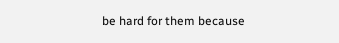be hard for them because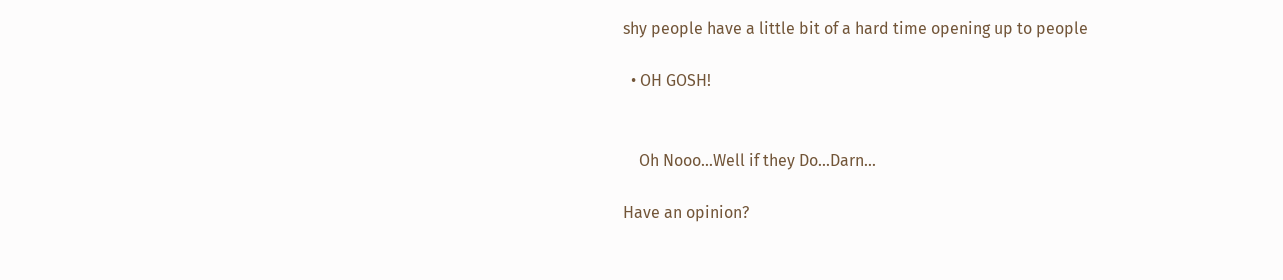shy people have a little bit of a hard time opening up to people

  • OH GOSH!


    Oh Nooo...Well if they Do...Darn...

Have an opinion?